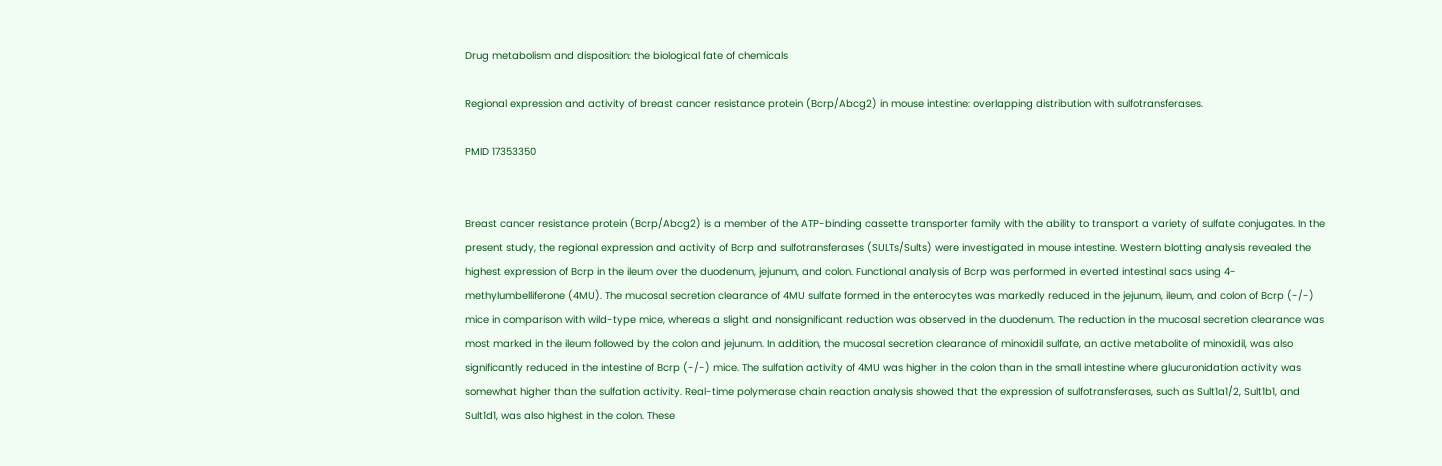Drug metabolism and disposition: the biological fate of chemicals

Regional expression and activity of breast cancer resistance protein (Bcrp/Abcg2) in mouse intestine: overlapping distribution with sulfotransferases.

PMID 17353350


Breast cancer resistance protein (Bcrp/Abcg2) is a member of the ATP-binding cassette transporter family with the ability to transport a variety of sulfate conjugates. In the present study, the regional expression and activity of Bcrp and sulfotransferases (SULTs/Sults) were investigated in mouse intestine. Western blotting analysis revealed the highest expression of Bcrp in the ileum over the duodenum, jejunum, and colon. Functional analysis of Bcrp was performed in everted intestinal sacs using 4-methylumbelliferone (4MU). The mucosal secretion clearance of 4MU sulfate formed in the enterocytes was markedly reduced in the jejunum, ileum, and colon of Bcrp (-/-) mice in comparison with wild-type mice, whereas a slight and nonsignificant reduction was observed in the duodenum. The reduction in the mucosal secretion clearance was most marked in the ileum followed by the colon and jejunum. In addition, the mucosal secretion clearance of minoxidil sulfate, an active metabolite of minoxidil, was also significantly reduced in the intestine of Bcrp (-/-) mice. The sulfation activity of 4MU was higher in the colon than in the small intestine where glucuronidation activity was somewhat higher than the sulfation activity. Real-time polymerase chain reaction analysis showed that the expression of sulfotransferases, such as Sult1a1/2, Sult1b1, and Sult1d1, was also highest in the colon. These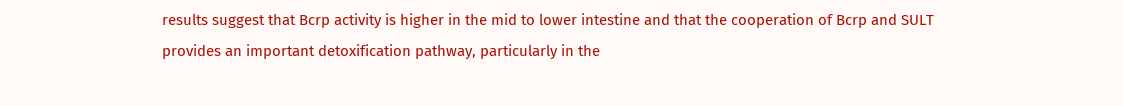results suggest that Bcrp activity is higher in the mid to lower intestine and that the cooperation of Bcrp and SULT provides an important detoxification pathway, particularly in the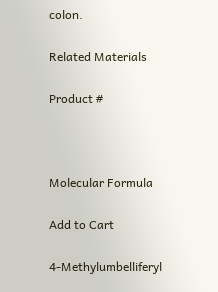colon.

Related Materials

Product #



Molecular Formula

Add to Cart

4-Methylumbelliferyl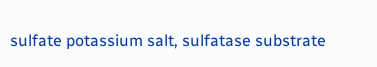sulfate potassium salt, sulfatase substrate